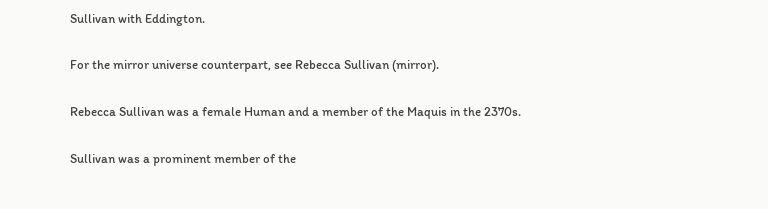Sullivan with Eddington.

For the mirror universe counterpart, see Rebecca Sullivan (mirror).

Rebecca Sullivan was a female Human and a member of the Maquis in the 2370s.

Sullivan was a prominent member of the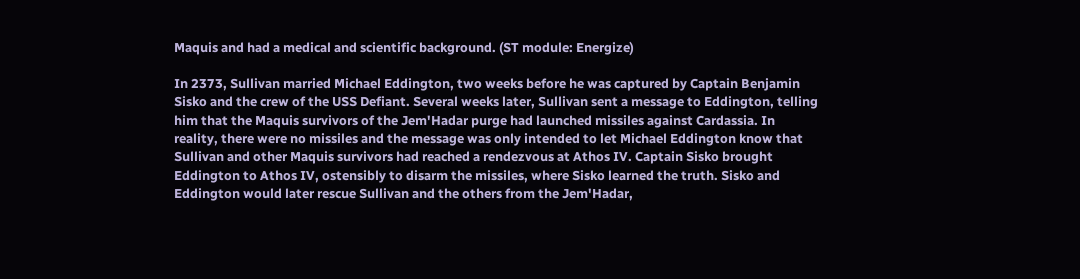Maquis and had a medical and scientific background. (ST module: Energize)

In 2373, Sullivan married Michael Eddington, two weeks before he was captured by Captain Benjamin Sisko and the crew of the USS Defiant. Several weeks later, Sullivan sent a message to Eddington, telling him that the Maquis survivors of the Jem'Hadar purge had launched missiles against Cardassia. In reality, there were no missiles and the message was only intended to let Michael Eddington know that Sullivan and other Maquis survivors had reached a rendezvous at Athos IV. Captain Sisko brought Eddington to Athos IV, ostensibly to disarm the missiles, where Sisko learned the truth. Sisko and Eddington would later rescue Sullivan and the others from the Jem'Hadar,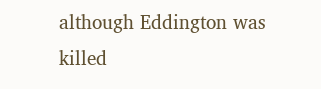although Eddington was killed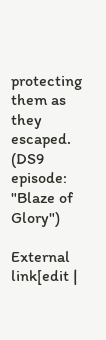protecting them as they escaped. (DS9 episode: "Blaze of Glory")

External link[edit |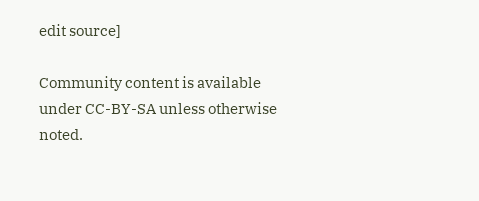edit source]

Community content is available under CC-BY-SA unless otherwise noted.